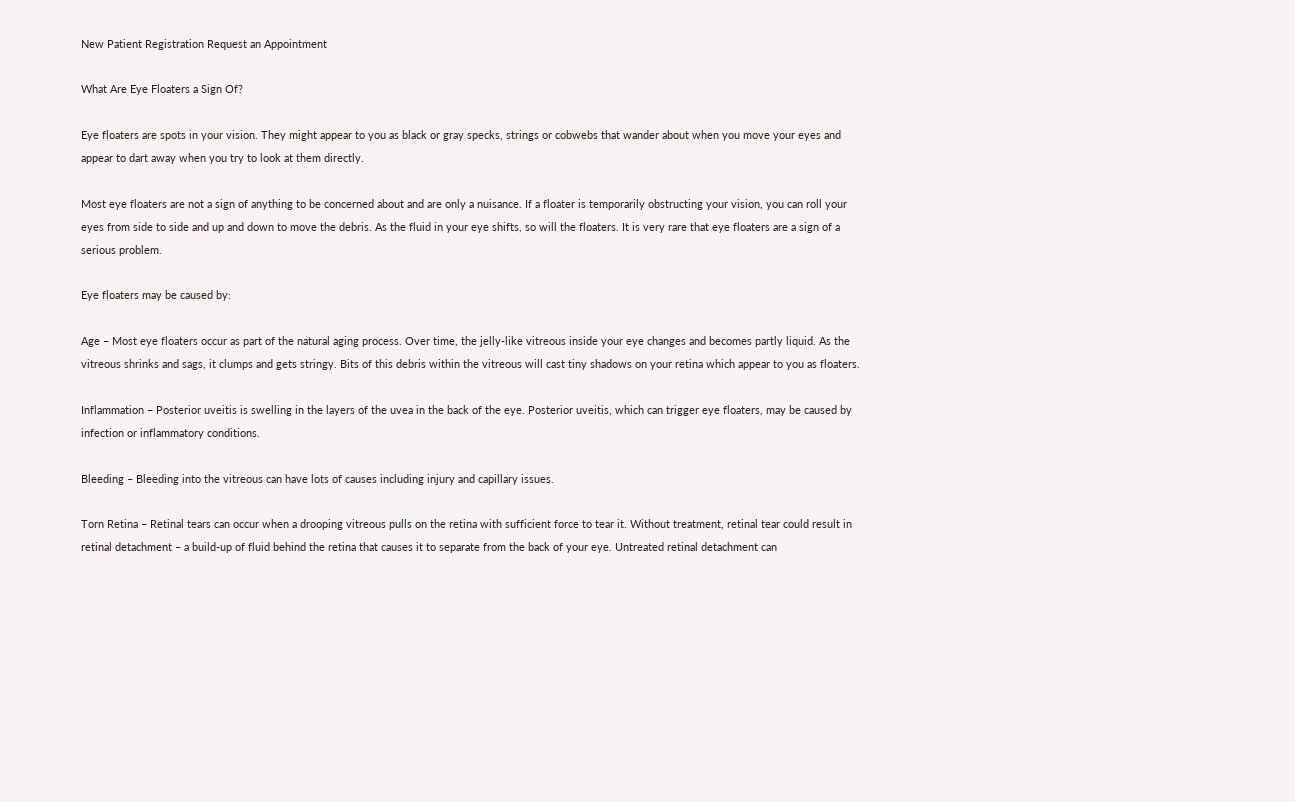New Patient Registration Request an Appointment

What Are Eye Floaters a Sign Of?

Eye floaters are spots in your vision. They might appear to you as black or gray specks, strings or cobwebs that wander about when you move your eyes and appear to dart away when you try to look at them directly.

Most eye floaters are not a sign of anything to be concerned about and are only a nuisance. If a floater is temporarily obstructing your vision, you can roll your eyes from side to side and up and down to move the debris. As the fluid in your eye shifts, so will the floaters. It is very rare that eye floaters are a sign of a serious problem.

Eye floaters may be caused by:

Age – Most eye floaters occur as part of the natural aging process. Over time, the jelly-like vitreous inside your eye changes and becomes partly liquid. As the vitreous shrinks and sags, it clumps and gets stringy. Bits of this debris within the vitreous will cast tiny shadows on your retina which appear to you as floaters.

Inflammation – Posterior uveitis is swelling in the layers of the uvea in the back of the eye. Posterior uveitis, which can trigger eye floaters, may be caused by infection or inflammatory conditions.

Bleeding – Bleeding into the vitreous can have lots of causes including injury and capillary issues.

Torn Retina – Retinal tears can occur when a drooping vitreous pulls on the retina with sufficient force to tear it. Without treatment, retinal tear could result in retinal detachment – a build-up of fluid behind the retina that causes it to separate from the back of your eye. Untreated retinal detachment can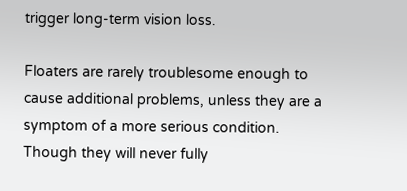trigger long-term vision loss.

Floaters are rarely troublesome enough to cause additional problems, unless they are a symptom of a more serious condition. Though they will never fully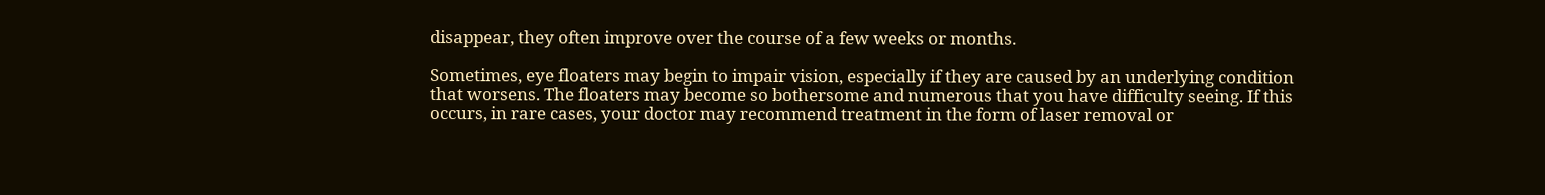disappear, they often improve over the course of a few weeks or months.

Sometimes, eye floaters may begin to impair vision, especially if they are caused by an underlying condition that worsens. The floaters may become so bothersome and numerous that you have difficulty seeing. If this occurs, in rare cases, your doctor may recommend treatment in the form of laser removal or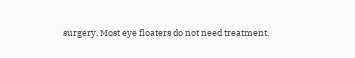surgery. Most eye floaters do not need treatment.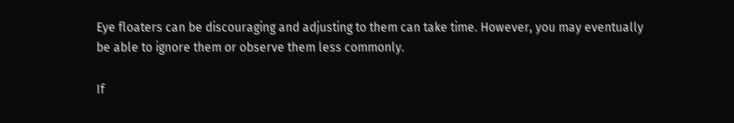Eye floaters can be discouraging and adjusting to them can take time. However, you may eventually be able to ignore them or observe them less commonly.

If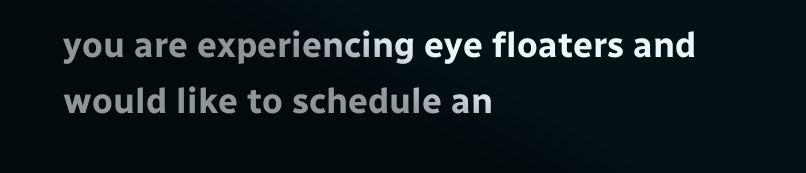you are experiencing eye floaters and would like to schedule an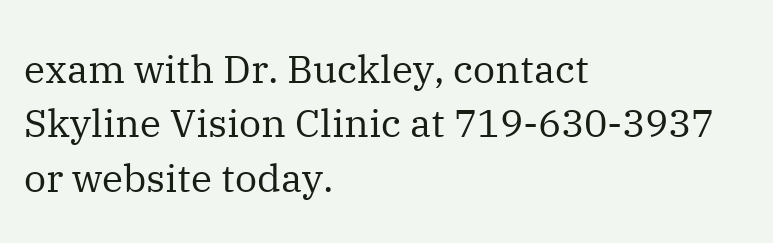exam with Dr. Buckley, contact Skyline Vision Clinic at 719-630-3937 or website today.